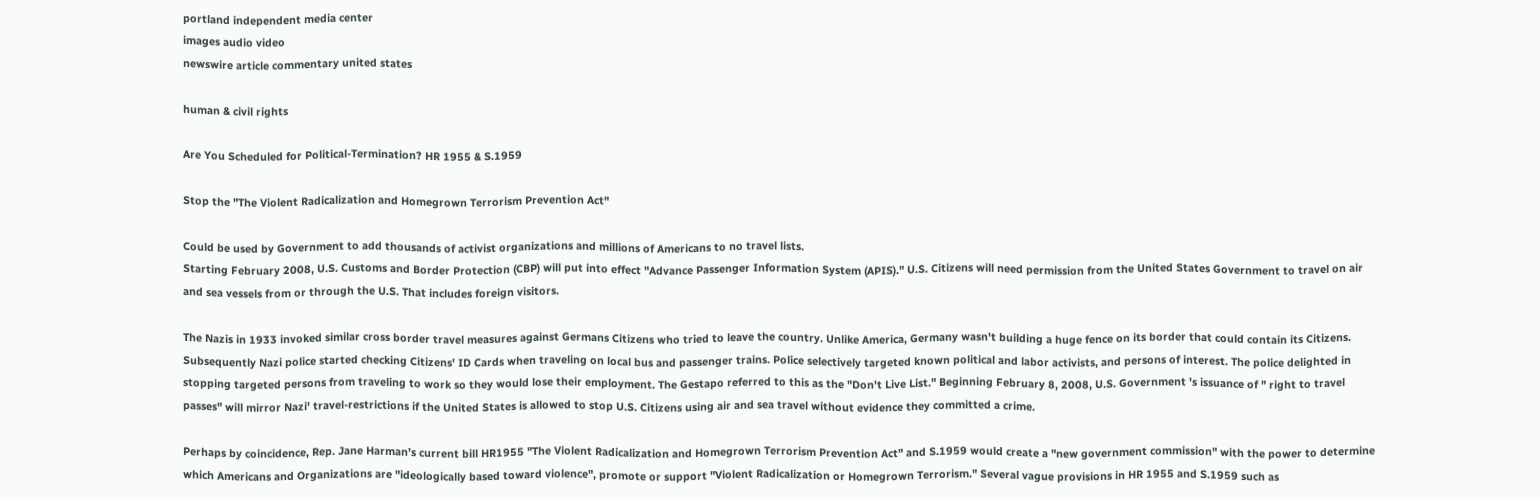portland independent media center
images audio video
newswire article commentary united states

human & civil rights

Are You Scheduled for Political-Termination? HR 1955 & S.1959

Stop the "The Violent Radicalization and Homegrown Terrorism Prevention Act"

Could be used by Government to add thousands of activist organizations and millions of Americans to no travel lists.
Starting February 2008, U.S. Customs and Border Protection (CBP) will put into effect "Advance Passenger Information System (APIS)." U.S. Citizens will need permission from the United States Government to travel on air and sea vessels from or through the U.S. That includes foreign visitors.

The Nazis in 1933 invoked similar cross border travel measures against Germans Citizens who tried to leave the country. Unlike America, Germany wasn't building a huge fence on its border that could contain its Citizens. Subsequently Nazi police started checking Citizens' ID Cards when traveling on local bus and passenger trains. Police selectively targeted known political and labor activists, and persons of interest. The police delighted in stopping targeted persons from traveling to work so they would lose their employment. The Gestapo referred to this as the "Don't Live List." Beginning February 8, 2008, U.S. Government 's issuance of " right to travel passes" will mirror Nazi' travel-restrictions if the United States is allowed to stop U.S. Citizens using air and sea travel without evidence they committed a crime.

Perhaps by coincidence, Rep. Jane Harman's current bill HR1955 "The Violent Radicalization and Homegrown Terrorism Prevention Act" and S.1959 would create a "new government commission" with the power to determine which Americans and Organizations are "ideologically based toward violence", promote or support "Violent Radicalization or Homegrown Terrorism." Several vague provisions in HR 1955 and S.1959 such as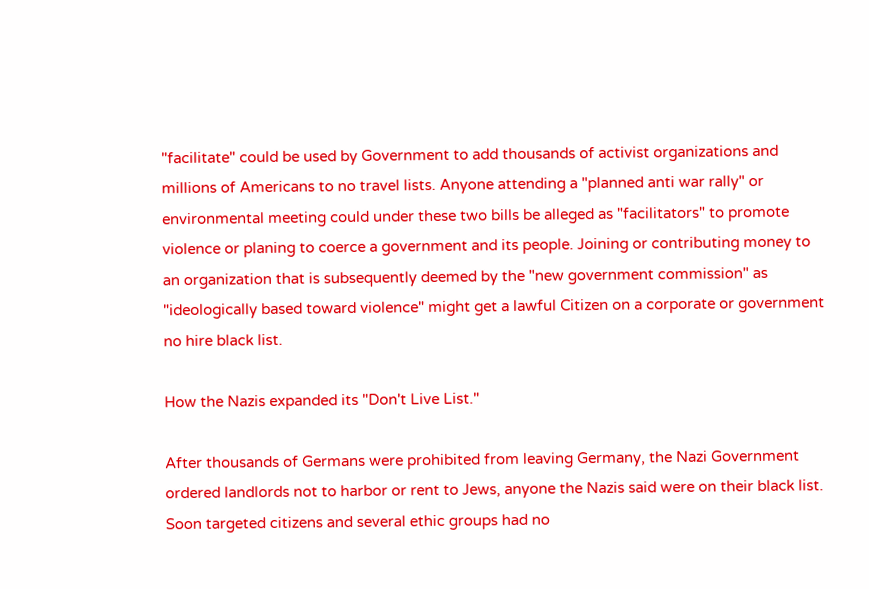"facilitate" could be used by Government to add thousands of activist organizations and millions of Americans to no travel lists. Anyone attending a "planned anti war rally" or environmental meeting could under these two bills be alleged as "facilitators" to promote violence or planing to coerce a government and its people. Joining or contributing money to an organization that is subsequently deemed by the "new government commission" as "ideologically based toward violence" might get a lawful Citizen on a corporate or government no hire black list.

How the Nazis expanded its "Don't Live List."

After thousands of Germans were prohibited from leaving Germany, the Nazi Government ordered landlords not to harbor or rent to Jews, anyone the Nazis said were on their black list. Soon targeted citizens and several ethic groups had no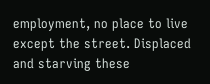employment, no place to live except the street. Displaced and starving these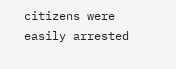citizens were easily arrested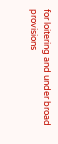for loitering and under broad provisions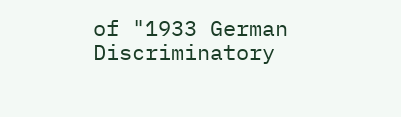of "1933 German Discriminatory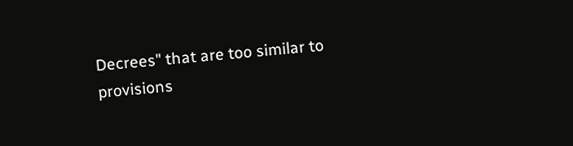Decrees" that are too similar to provisions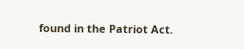found in the Patriot Act.